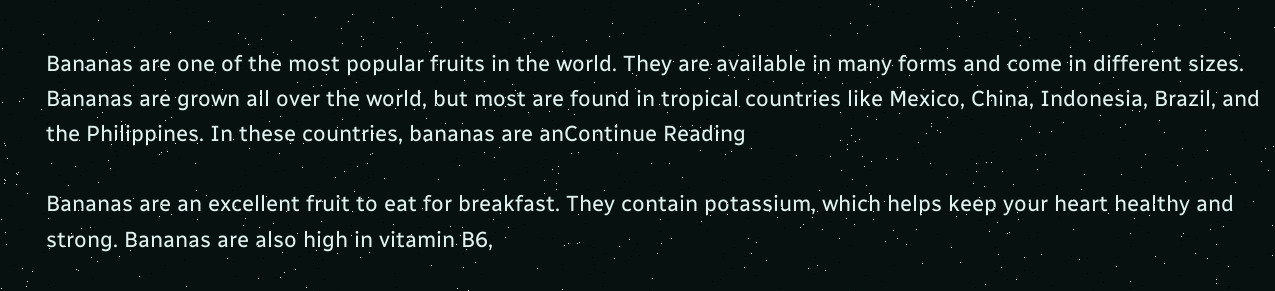Bananas are one of the most popular fruits in the world. They are available in many forms and come in different sizes. Bananas are grown all over the world, but most are found in tropical countries like Mexico, China, Indonesia, Brazil, and the Philippines. In these countries, bananas are anContinue Reading

Bananas are an excellent fruit to eat for breakfast. They contain potassium, which helps keep your heart healthy and strong. Bananas are also high in vitamin B6,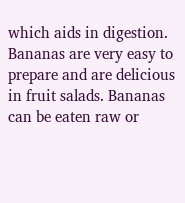which aids in digestion. Bananas are very easy to prepare and are delicious in fruit salads. Bananas can be eaten raw or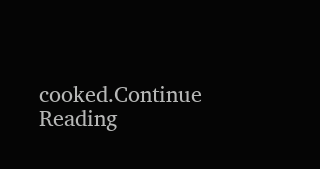cooked.Continue Reading